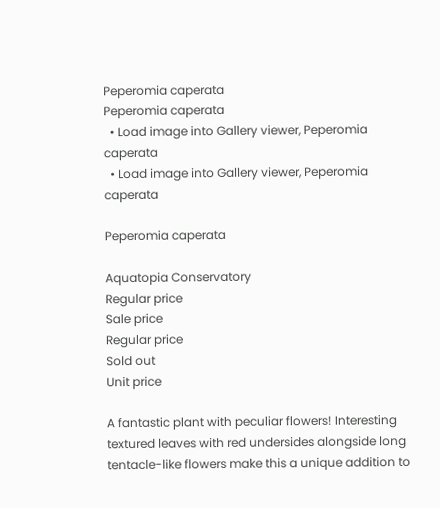Peperomia caperata
Peperomia caperata
  • Load image into Gallery viewer, Peperomia caperata
  • Load image into Gallery viewer, Peperomia caperata

Peperomia caperata

Aquatopia Conservatory
Regular price
Sale price
Regular price
Sold out
Unit price

A fantastic plant with peculiar flowers! Interesting textured leaves with red undersides alongside long tentacle-like flowers make this a unique addition to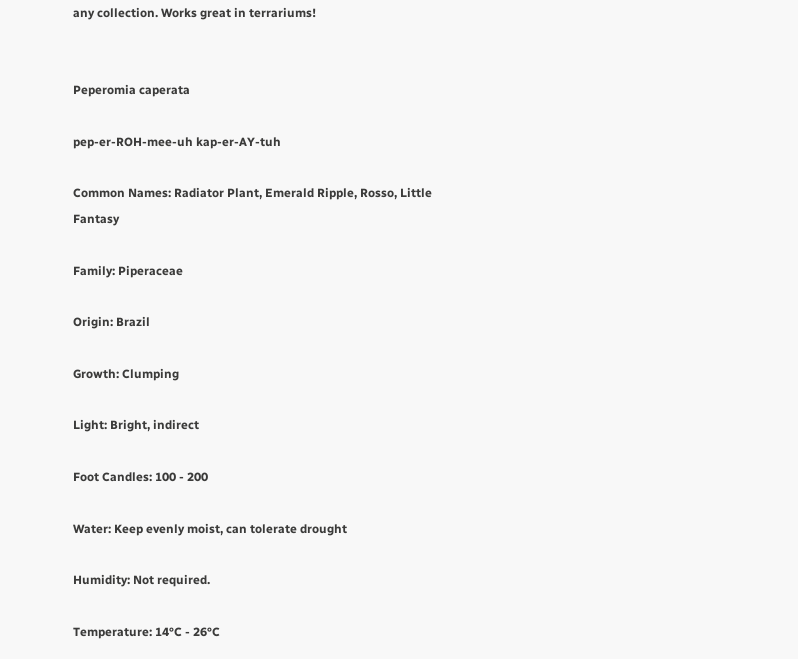any collection. Works great in terrariums!


Peperomia caperata

pep-er-ROH-mee-uh kap-er-AY-tuh

Common Names: Radiator Plant, Emerald Ripple, Rosso, Little Fantasy

Family: Piperaceae

Origin: Brazil

Growth: Clumping

Light: Bright, indirect

Foot Candles: 100 - 200

Water: Keep evenly moist, can tolerate drought

Humidity: Not required.

Temperature: 14°C - 26°C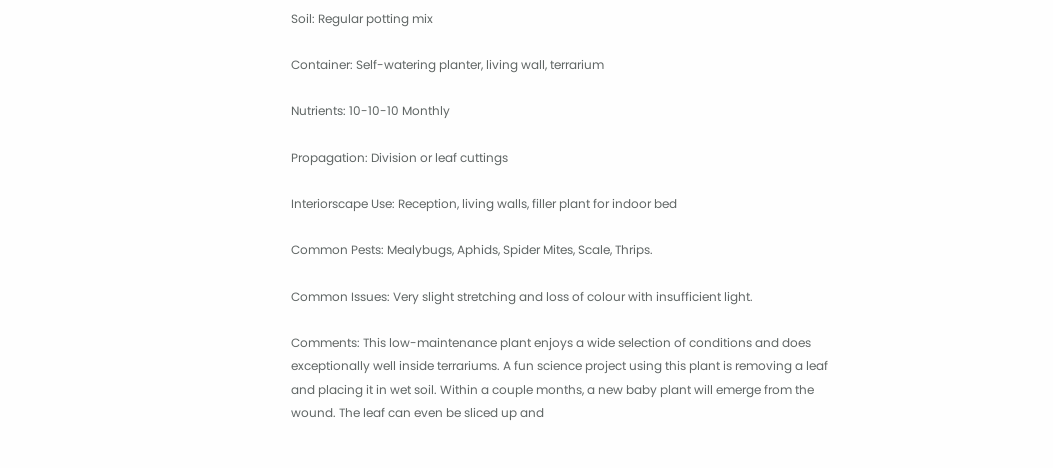Soil: Regular potting mix

Container: Self-watering planter, living wall, terrarium

Nutrients: 10-10-10 Monthly

Propagation: Division or leaf cuttings

Interiorscape Use: Reception, living walls, filler plant for indoor bed

Common Pests: Mealybugs, Aphids, Spider Mites, Scale, Thrips.

Common Issues: Very slight stretching and loss of colour with insufficient light.

Comments: This low-maintenance plant enjoys a wide selection of conditions and does exceptionally well inside terrariums. A fun science project using this plant is removing a leaf and placing it in wet soil. Within a couple months, a new baby plant will emerge from the wound. The leaf can even be sliced up and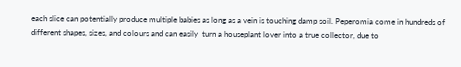each slice can potentially produce multiple babies as long as a vein is touching damp soil. Peperomia come in hundreds of different shapes, sizes, and colours and can easily  turn a houseplant lover into a true collector, due to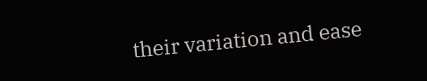their variation and ease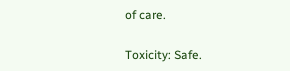of care.

Toxicity: Safe.